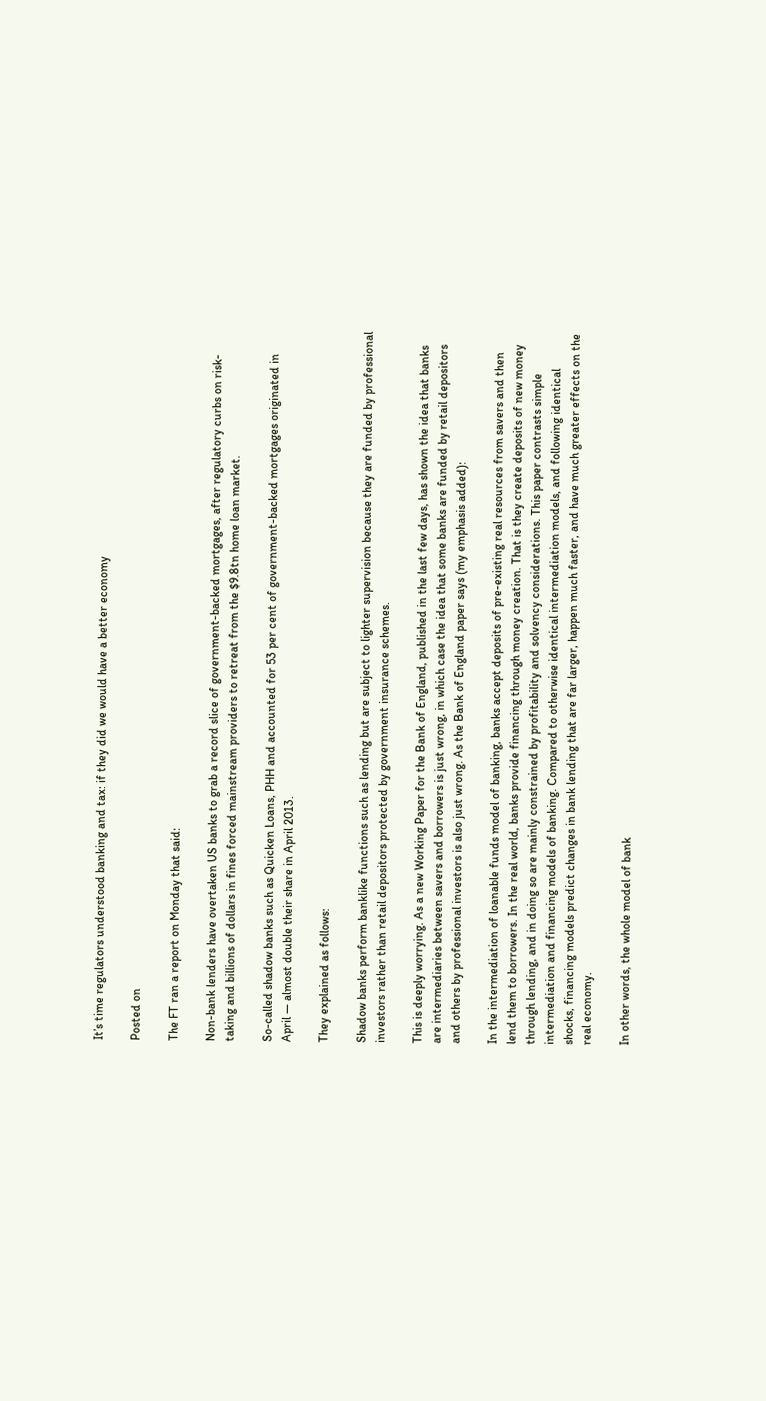It’s time regulators understood banking and tax: if they did we would have a better economy

Posted on

The FT ran a report on Monday that said:

Non-bank lenders have overtaken US banks to grab a record slice of government-backed mortgages, after regulatory curbs on risk-taking and billions of dollars in fines forced mainstream providers to retreat from the $9.8tn home loan market.

So-called shadow banks such as Quicken Loans, PHH and accounted for 53 per cent of government-backed mortgages originated in April — almost double their share in April 2013.

They explained as follows:

Shadow banks perform banklike functions such as lending but are subject to lighter supervision because they are funded by professional investors rather than retail depositors protected by government insurance schemes.

This is deeply worrying. As a new Working Paper for the Bank of England, published in the last few days, has shown the idea that banks are intermediaries between savers and borrowers is just wrong, in which case the idea that some banks are funded by retail depositors and others by professional investors is also just wrong. As the Bank of England paper says (my emphasis added):

In the intermediation of loanable funds model of banking, banks accept deposits of pre-existing real resources from savers and then lend them to borrowers. In the real world, banks provide financing through money creation. That is they create deposits of new money through lending, and in doing so are mainly constrained by profitability and solvency considerations. This paper contrasts simple intermediation and financing models of banking. Compared to otherwise identical intermediation models, and following identical shocks, financing models predict changes in bank lending that are far larger, happen much faster, and have much greater effects on the real economy.

In other words, the whole model of bank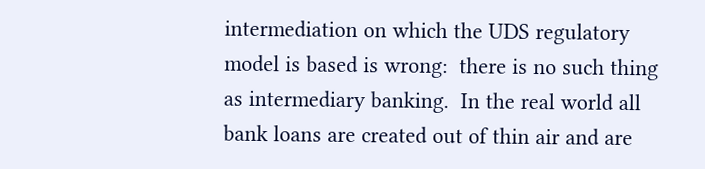intermediation on which the UDS regulatory model is based is wrong:  there is no such thing as intermediary banking.  In the real world all bank loans are created out of thin air and are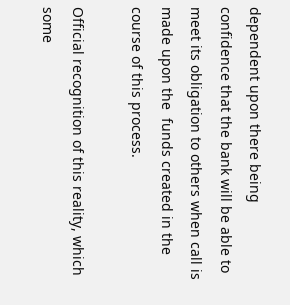dependent upon there being  confidence that the bank will be able to meet its obligation to others when call is made upon the  funds created in the course of this process.

Official recognition of this reality, which some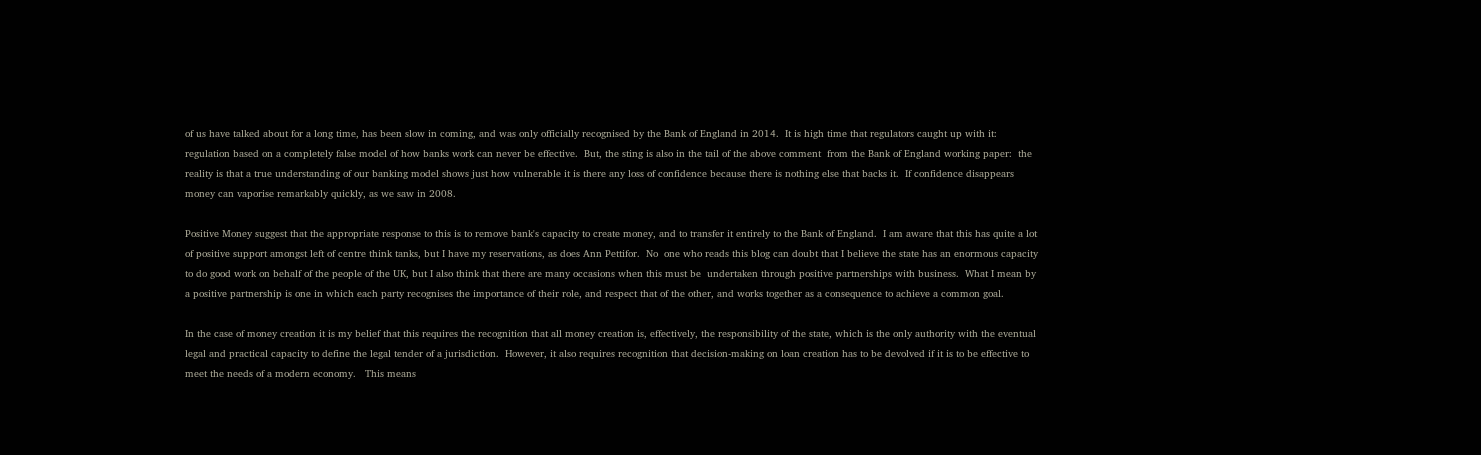of us have talked about for a long time, has been slow in coming, and was only officially recognised by the Bank of England in 2014.  It is high time that regulators caught up with it: regulation based on a completely false model of how banks work can never be effective.  But, the sting is also in the tail of the above comment  from the Bank of England working paper:  the reality is that a true understanding of our banking model shows just how vulnerable it is there any loss of confidence because there is nothing else that backs it.  If confidence disappears money can vaporise remarkably quickly, as we saw in 2008.

Positive Money suggest that the appropriate response to this is to remove bank's capacity to create money, and to transfer it entirely to the Bank of England.  I am aware that this has quite a lot of positive support amongst left of centre think tanks, but I have my reservations, as does Ann Pettifor.  No  one who reads this blog can doubt that I believe the state has an enormous capacity to do good work on behalf of the people of the UK, but I also think that there are many occasions when this must be  undertaken through positive partnerships with business.  What I mean by a positive partnership is one in which each party recognises the importance of their role, and respect that of the other, and works together as a consequence to achieve a common goal.

In the case of money creation it is my belief that this requires the recognition that all money creation is, effectively, the responsibility of the state, which is the only authority with the eventual legal and practical capacity to define the legal tender of a jurisdiction.  However, it also requires recognition that decision-making on loan creation has to be devolved if it is to be effective to meet the needs of a modern economy.   This means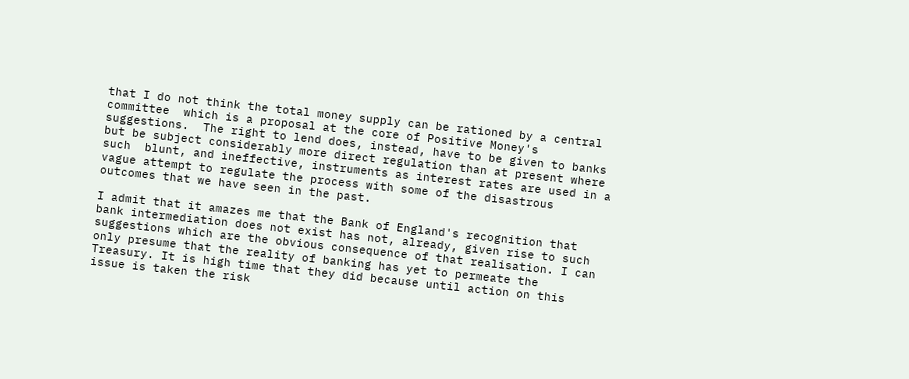that I do not think the total money supply can be rationed by a central committee  which is a proposal at the core of Positive Money's suggestions.  The right to lend does, instead, have to be given to banks  but be subject considerably more direct regulation than at present where such  blunt, and ineffective, instruments as interest rates are used in a vague attempt to regulate the process with some of the disastrous outcomes that we have seen in the past.

I admit that it amazes me that the Bank of England's recognition that bank intermediation does not exist has not, already, given rise to such suggestions which are the obvious consequence of that realisation. I can only presume that the reality of banking has yet to permeate the Treasury. It is high time that they did because until action on this issue is taken the risk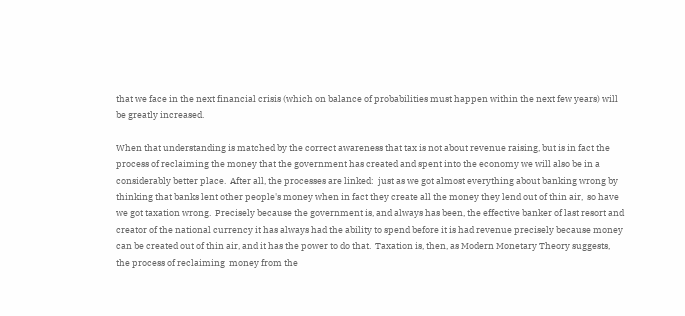that we face in the next financial crisis (which on balance of probabilities must happen within the next few years) will be greatly increased.

When that understanding is matched by the correct awareness that tax is not about revenue raising, but is in fact the process of reclaiming the money that the government has created and spent into the economy we will also be in a considerably better place.  After all, the processes are linked:  just as we got almost everything about banking wrong by thinking that banks lent other people's money when in fact they create all the money they lend out of thin air,  so have we got taxation wrong.  Precisely because the government is, and always has been, the effective banker of last resort and creator of the national currency it has always had the ability to spend before it is had revenue precisely because money can be created out of thin air, and it has the power to do that.  Taxation is, then, as Modern Monetary Theory suggests,  the process of reclaiming  money from the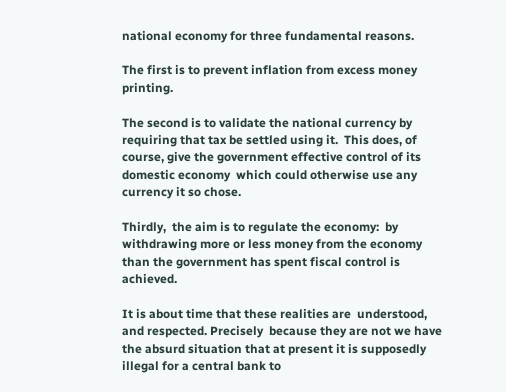national economy for three fundamental reasons.

The first is to prevent inflation from excess money printing.

The second is to validate the national currency by requiring that tax be settled using it.  This does, of course, give the government effective control of its domestic economy  which could otherwise use any currency it so chose.

Thirdly,  the aim is to regulate the economy:  by withdrawing more or less money from the economy than the government has spent fiscal control is achieved.

It is about time that these realities are  understood, and respected. Precisely  because they are not we have the absurd situation that at present it is supposedly illegal for a central bank to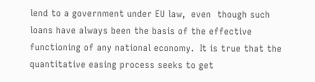lend to a government under EU law,  even  though such loans have always been the basis of the effective functioning of any national economy.  It is true that the quantitative easing process seeks to get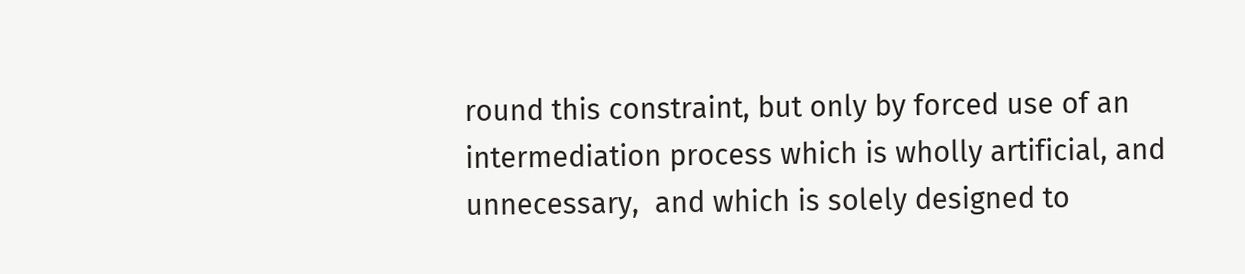round this constraint, but only by forced use of an intermediation process which is wholly artificial, and unnecessary,  and which is solely designed to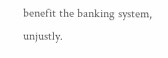benefit the banking system,  unjustly.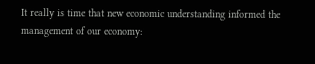It really is time that new economic understanding informed the management of our economy: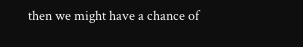then we might have a chance of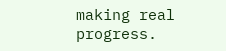making real progress.